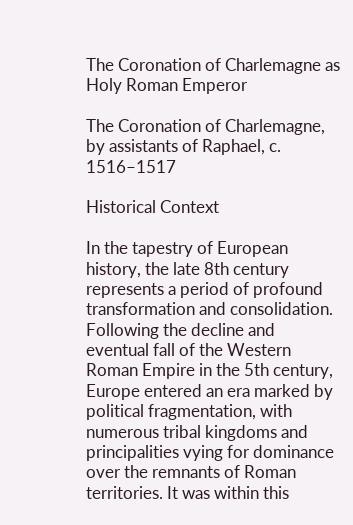The Coronation of Charlemagne as Holy Roman Emperor

The Coronation of Charlemagne, by assistants of Raphael, c. 1516–1517

Historical Context

In the tapestry of European history, the late 8th century represents a period of profound transformation and consolidation. Following the decline and eventual fall of the Western Roman Empire in the 5th century, Europe entered an era marked by political fragmentation, with numerous tribal kingdoms and principalities vying for dominance over the remnants of Roman territories. It was within this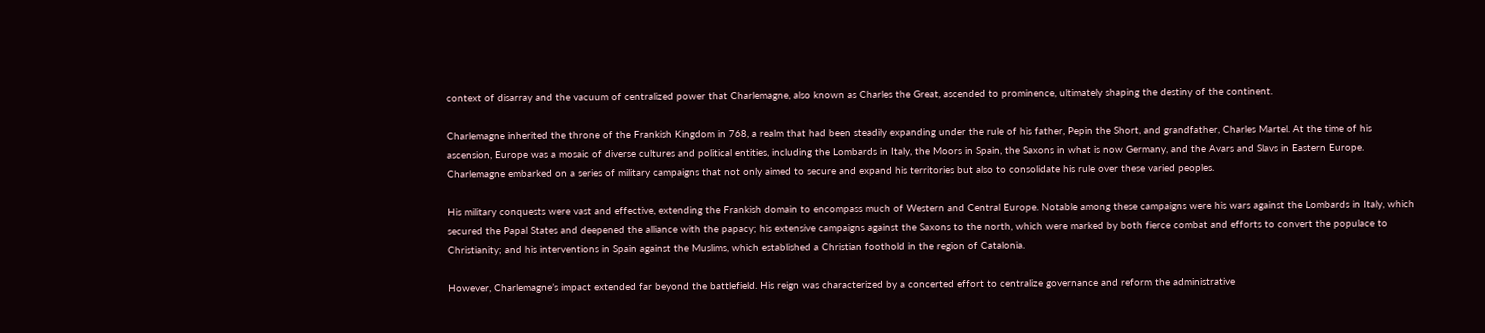context of disarray and the vacuum of centralized power that Charlemagne, also known as Charles the Great, ascended to prominence, ultimately shaping the destiny of the continent.

Charlemagne inherited the throne of the Frankish Kingdom in 768, a realm that had been steadily expanding under the rule of his father, Pepin the Short, and grandfather, Charles Martel. At the time of his ascension, Europe was a mosaic of diverse cultures and political entities, including the Lombards in Italy, the Moors in Spain, the Saxons in what is now Germany, and the Avars and Slavs in Eastern Europe. Charlemagne embarked on a series of military campaigns that not only aimed to secure and expand his territories but also to consolidate his rule over these varied peoples.

His military conquests were vast and effective, extending the Frankish domain to encompass much of Western and Central Europe. Notable among these campaigns were his wars against the Lombards in Italy, which secured the Papal States and deepened the alliance with the papacy; his extensive campaigns against the Saxons to the north, which were marked by both fierce combat and efforts to convert the populace to Christianity; and his interventions in Spain against the Muslims, which established a Christian foothold in the region of Catalonia.

However, Charlemagne’s impact extended far beyond the battlefield. His reign was characterized by a concerted effort to centralize governance and reform the administrative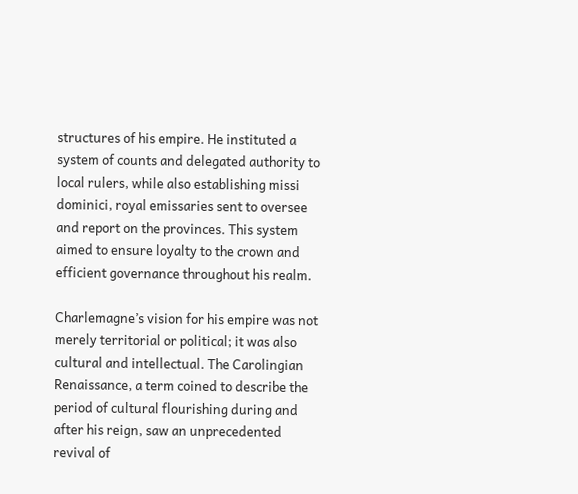structures of his empire. He instituted a system of counts and delegated authority to local rulers, while also establishing missi dominici, royal emissaries sent to oversee and report on the provinces. This system aimed to ensure loyalty to the crown and efficient governance throughout his realm.

Charlemagne’s vision for his empire was not merely territorial or political; it was also cultural and intellectual. The Carolingian Renaissance, a term coined to describe the period of cultural flourishing during and after his reign, saw an unprecedented revival of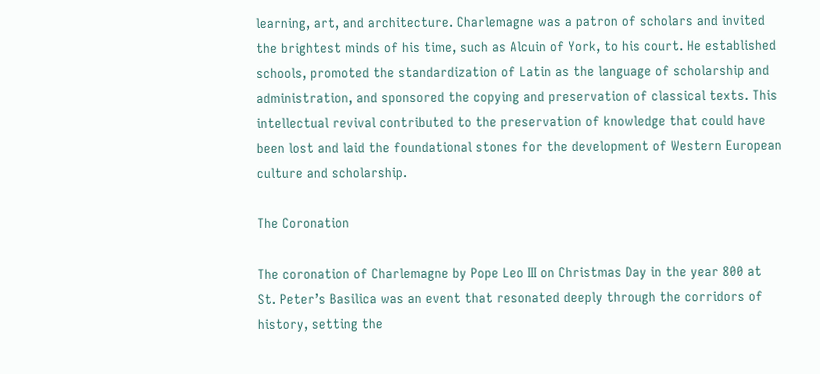learning, art, and architecture. Charlemagne was a patron of scholars and invited the brightest minds of his time, such as Alcuin of York, to his court. He established schools, promoted the standardization of Latin as the language of scholarship and administration, and sponsored the copying and preservation of classical texts. This intellectual revival contributed to the preservation of knowledge that could have been lost and laid the foundational stones for the development of Western European culture and scholarship.

The Coronation

The coronation of Charlemagne by Pope Leo III on Christmas Day in the year 800 at St. Peter’s Basilica was an event that resonated deeply through the corridors of history, setting the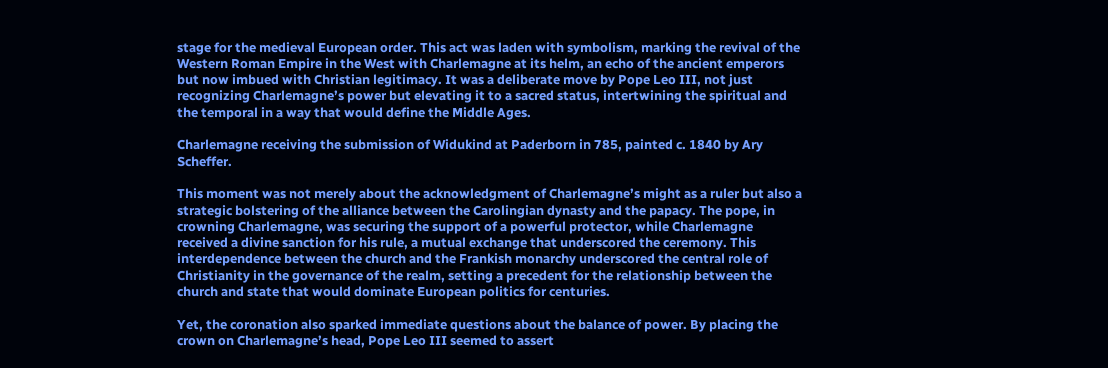stage for the medieval European order. This act was laden with symbolism, marking the revival of the Western Roman Empire in the West with Charlemagne at its helm, an echo of the ancient emperors but now imbued with Christian legitimacy. It was a deliberate move by Pope Leo III, not just recognizing Charlemagne’s power but elevating it to a sacred status, intertwining the spiritual and the temporal in a way that would define the Middle Ages.

Charlemagne receiving the submission of Widukind at Paderborn in 785, painted c. 1840 by Ary Scheffer.

This moment was not merely about the acknowledgment of Charlemagne’s might as a ruler but also a strategic bolstering of the alliance between the Carolingian dynasty and the papacy. The pope, in crowning Charlemagne, was securing the support of a powerful protector, while Charlemagne received a divine sanction for his rule, a mutual exchange that underscored the ceremony. This interdependence between the church and the Frankish monarchy underscored the central role of Christianity in the governance of the realm, setting a precedent for the relationship between the church and state that would dominate European politics for centuries.

Yet, the coronation also sparked immediate questions about the balance of power. By placing the crown on Charlemagne’s head, Pope Leo III seemed to assert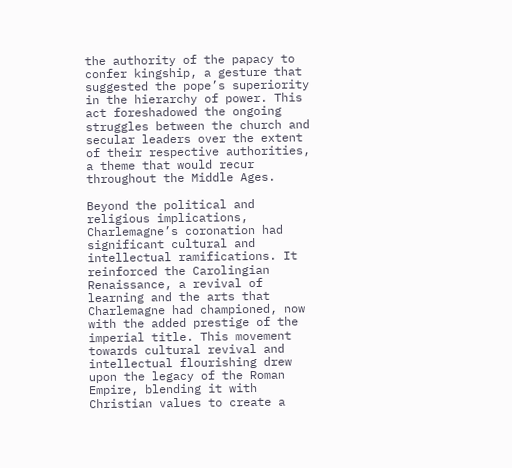the authority of the papacy to confer kingship, a gesture that suggested the pope’s superiority in the hierarchy of power. This act foreshadowed the ongoing struggles between the church and secular leaders over the extent of their respective authorities, a theme that would recur throughout the Middle Ages.

Beyond the political and religious implications, Charlemagne’s coronation had significant cultural and intellectual ramifications. It reinforced the Carolingian Renaissance, a revival of learning and the arts that Charlemagne had championed, now with the added prestige of the imperial title. This movement towards cultural revival and intellectual flourishing drew upon the legacy of the Roman Empire, blending it with Christian values to create a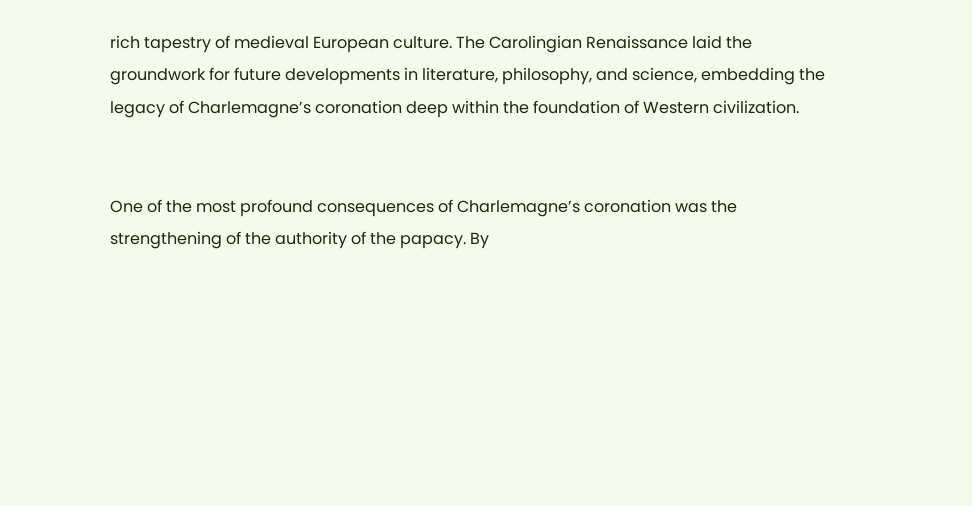rich tapestry of medieval European culture. The Carolingian Renaissance laid the groundwork for future developments in literature, philosophy, and science, embedding the legacy of Charlemagne’s coronation deep within the foundation of Western civilization.


One of the most profound consequences of Charlemagne’s coronation was the strengthening of the authority of the papacy. By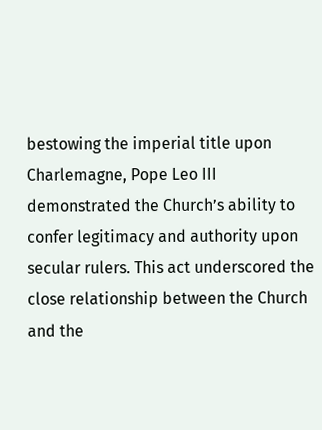bestowing the imperial title upon Charlemagne, Pope Leo III demonstrated the Church’s ability to confer legitimacy and authority upon secular rulers. This act underscored the close relationship between the Church and the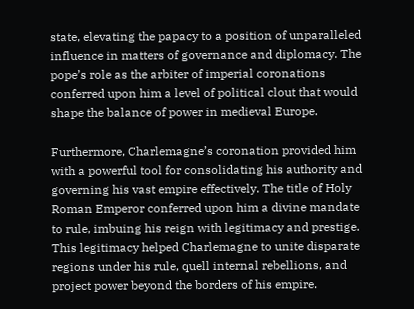state, elevating the papacy to a position of unparalleled influence in matters of governance and diplomacy. The pope’s role as the arbiter of imperial coronations conferred upon him a level of political clout that would shape the balance of power in medieval Europe.

Furthermore, Charlemagne’s coronation provided him with a powerful tool for consolidating his authority and governing his vast empire effectively. The title of Holy Roman Emperor conferred upon him a divine mandate to rule, imbuing his reign with legitimacy and prestige. This legitimacy helped Charlemagne to unite disparate regions under his rule, quell internal rebellions, and project power beyond the borders of his empire.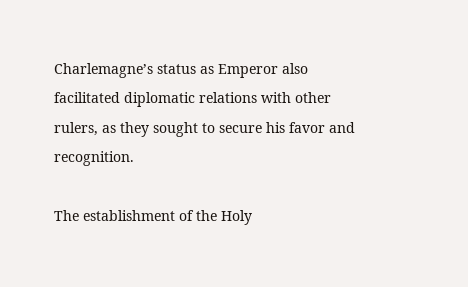Charlemagne’s status as Emperor also facilitated diplomatic relations with other rulers, as they sought to secure his favor and recognition.

The establishment of the Holy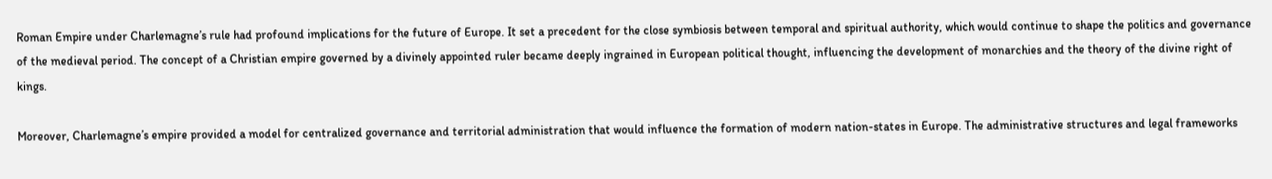Roman Empire under Charlemagne’s rule had profound implications for the future of Europe. It set a precedent for the close symbiosis between temporal and spiritual authority, which would continue to shape the politics and governance of the medieval period. The concept of a Christian empire governed by a divinely appointed ruler became deeply ingrained in European political thought, influencing the development of monarchies and the theory of the divine right of kings.

Moreover, Charlemagne’s empire provided a model for centralized governance and territorial administration that would influence the formation of modern nation-states in Europe. The administrative structures and legal frameworks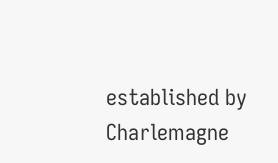established by Charlemagne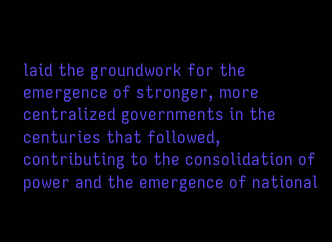laid the groundwork for the emergence of stronger, more centralized governments in the centuries that followed, contributing to the consolidation of power and the emergence of national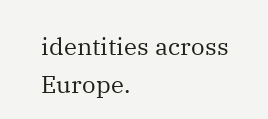identities across Europe.